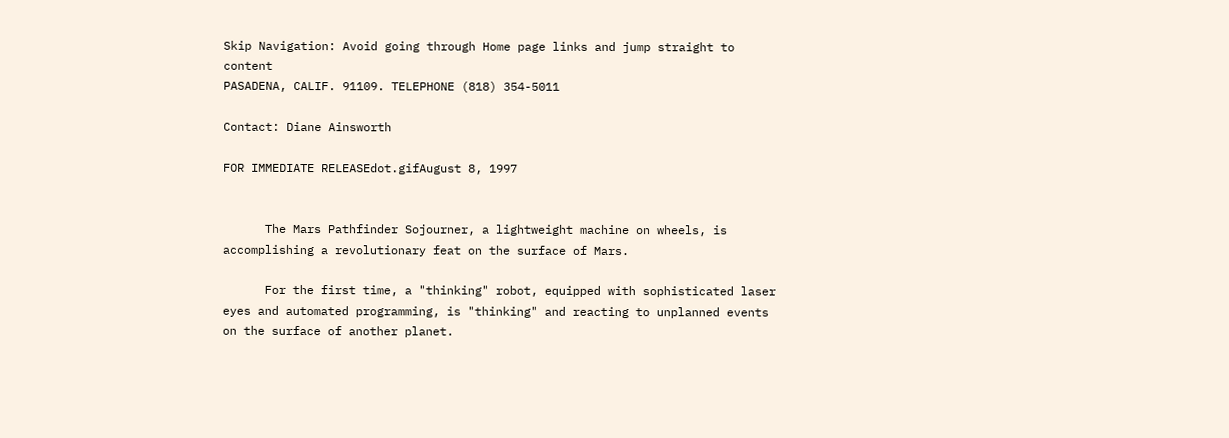Skip Navigation: Avoid going through Home page links and jump straight to content
PASADENA, CALIF. 91109. TELEPHONE (818) 354-5011

Contact: Diane Ainsworth

FOR IMMEDIATE RELEASEdot.gifAugust 8, 1997


      The Mars Pathfinder Sojourner, a lightweight machine on wheels, is accomplishing a revolutionary feat on the surface of Mars.

      For the first time, a "thinking" robot, equipped with sophisticated laser eyes and automated programming, is "thinking" and reacting to unplanned events on the surface of another planet.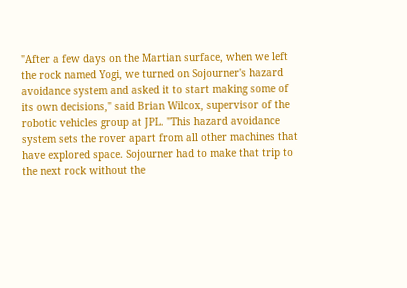"After a few days on the Martian surface, when we left the rock named Yogi, we turned on Sojourner's hazard avoidance system and asked it to start making some of its own decisions," said Brian Wilcox, supervisor of the robotic vehicles group at JPL. "This hazard avoidance system sets the rover apart from all other machines that have explored space. Sojourner had to make that trip to the next rock without the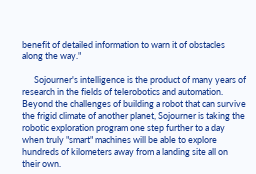benefit of detailed information to warn it of obstacles along the way."

      Sojourner's intelligence is the product of many years of research in the fields of telerobotics and automation. Beyond the challenges of building a robot that can survive the frigid climate of another planet, Sojourner is taking the robotic exploration program one step further to a day when truly "smart" machines will be able to explore hundreds of kilometers away from a landing site all on their own.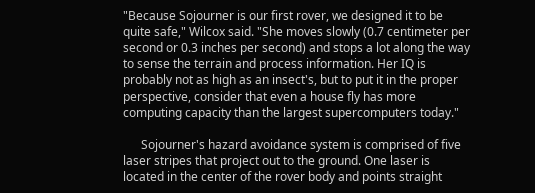"Because Sojourner is our first rover, we designed it to be quite safe," Wilcox said. "She moves slowly (0.7 centimeter per second or 0.3 inches per second) and stops a lot along the way to sense the terrain and process information. Her IQ is probably not as high as an insect's, but to put it in the proper perspective, consider that even a house fly has more computing capacity than the largest supercomputers today."

      Sojourner's hazard avoidance system is comprised of five laser stripes that project out to the ground. One laser is located in the center of the rover body and points straight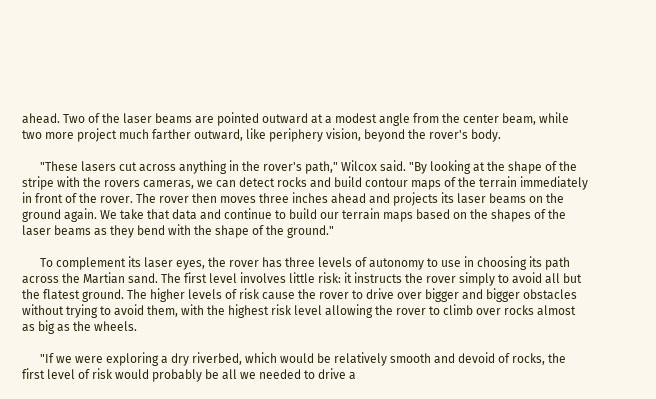ahead. Two of the laser beams are pointed outward at a modest angle from the center beam, while two more project much farther outward, like periphery vision, beyond the rover's body.

      "These lasers cut across anything in the rover's path," Wilcox said. "By looking at the shape of the stripe with the rovers cameras, we can detect rocks and build contour maps of the terrain immediately in front of the rover. The rover then moves three inches ahead and projects its laser beams on the ground again. We take that data and continue to build our terrain maps based on the shapes of the laser beams as they bend with the shape of the ground."

      To complement its laser eyes, the rover has three levels of autonomy to use in choosing its path across the Martian sand. The first level involves little risk: it instructs the rover simply to avoid all but the flatest ground. The higher levels of risk cause the rover to drive over bigger and bigger obstacles without trying to avoid them, with the highest risk level allowing the rover to climb over rocks almost as big as the wheels.

      "If we were exploring a dry riverbed, which would be relatively smooth and devoid of rocks, the first level of risk would probably be all we needed to drive a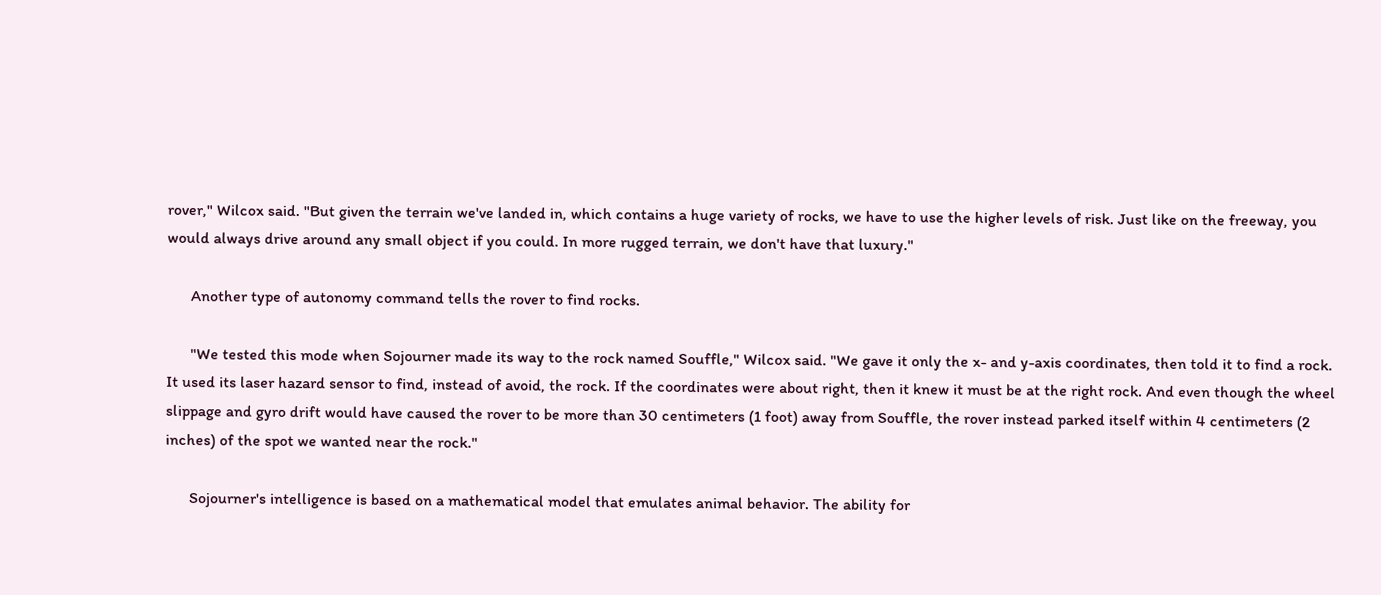rover," Wilcox said. "But given the terrain we've landed in, which contains a huge variety of rocks, we have to use the higher levels of risk. Just like on the freeway, you would always drive around any small object if you could. In more rugged terrain, we don't have that luxury."

      Another type of autonomy command tells the rover to find rocks.

      "We tested this mode when Sojourner made its way to the rock named Souffle," Wilcox said. "We gave it only the x- and y-axis coordinates, then told it to find a rock. It used its laser hazard sensor to find, instead of avoid, the rock. If the coordinates were about right, then it knew it must be at the right rock. And even though the wheel slippage and gyro drift would have caused the rover to be more than 30 centimeters (1 foot) away from Souffle, the rover instead parked itself within 4 centimeters (2 inches) of the spot we wanted near the rock."

      Sojourner's intelligence is based on a mathematical model that emulates animal behavior. The ability for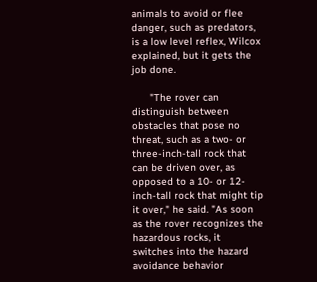animals to avoid or flee danger, such as predators, is a low level reflex, Wilcox explained, but it gets the job done.

      "The rover can distinguish between obstacles that pose no threat, such as a two- or three-inch-tall rock that can be driven over, as opposed to a 10- or 12-inch-tall rock that might tip it over," he said. "As soon as the rover recognizes the hazardous rocks, it switches into the hazard avoidance behavior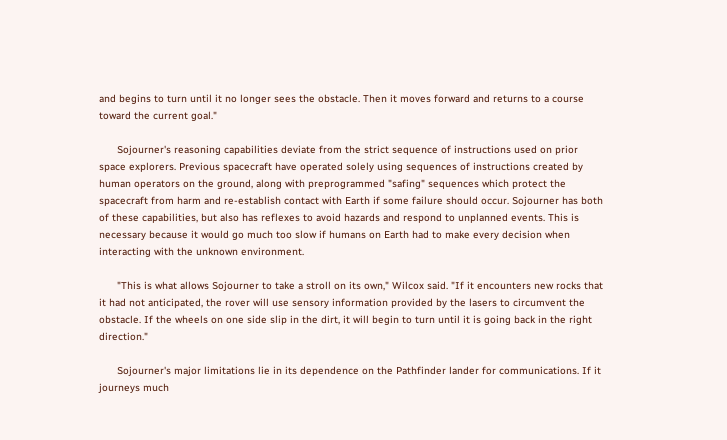and begins to turn until it no longer sees the obstacle. Then it moves forward and returns to a course toward the current goal."

      Sojourner's reasoning capabilities deviate from the strict sequence of instructions used on prior space explorers. Previous spacecraft have operated solely using sequences of instructions created by human operators on the ground, along with preprogrammed "safing" sequences which protect the spacecraft from harm and re-establish contact with Earth if some failure should occur. Sojourner has both of these capabilities, but also has reflexes to avoid hazards and respond to unplanned events. This is necessary because it would go much too slow if humans on Earth had to make every decision when interacting with the unknown environment.

      "This is what allows Sojourner to take a stroll on its own," Wilcox said. "If it encounters new rocks that it had not anticipated, the rover will use sensory information provided by the lasers to circumvent the obstacle. If the wheels on one side slip in the dirt, it will begin to turn until it is going back in the right direction."

      Sojourner's major limitations lie in its dependence on the Pathfinder lander for communications. If it journeys much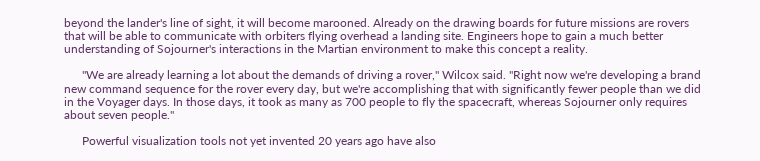beyond the lander's line of sight, it will become marooned. Already on the drawing boards for future missions are rovers that will be able to communicate with orbiters flying overhead a landing site. Engineers hope to gain a much better understanding of Sojourner's interactions in the Martian environment to make this concept a reality.

      "We are already learning a lot about the demands of driving a rover," Wilcox said. "Right now we're developing a brand new command sequence for the rover every day, but we're accomplishing that with significantly fewer people than we did in the Voyager days. In those days, it took as many as 700 people to fly the spacecraft, whereas Sojourner only requires about seven people."

      Powerful visualization tools not yet invented 20 years ago have also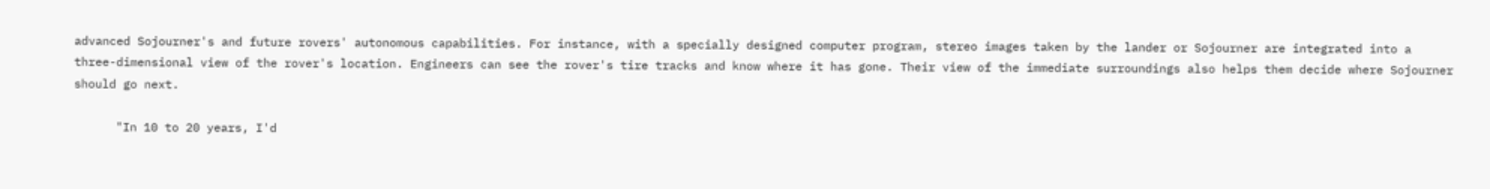advanced Sojourner's and future rovers' autonomous capabilities. For instance, with a specially designed computer program, stereo images taken by the lander or Sojourner are integrated into a three-dimensional view of the rover's location. Engineers can see the rover's tire tracks and know where it has gone. Their view of the immediate surroundings also helps them decide where Sojourner should go next.

      "In 10 to 20 years, I'd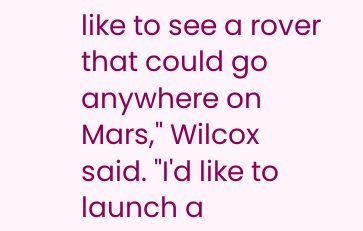like to see a rover that could go anywhere on Mars," Wilcox said. "I'd like to launch a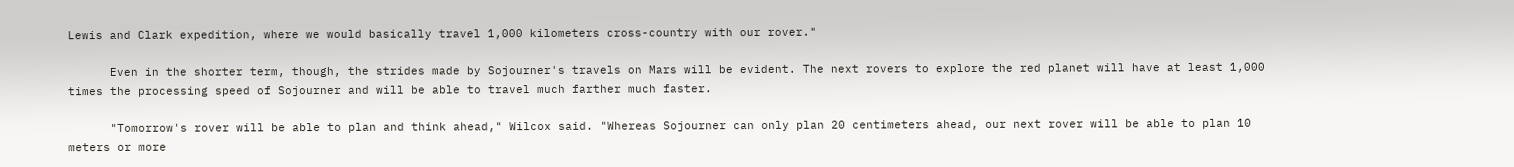Lewis and Clark expedition, where we would basically travel 1,000 kilometers cross-country with our rover."

      Even in the shorter term, though, the strides made by Sojourner's travels on Mars will be evident. The next rovers to explore the red planet will have at least 1,000 times the processing speed of Sojourner and will be able to travel much farther much faster.

      "Tomorrow's rover will be able to plan and think ahead," Wilcox said. "Whereas Sojourner can only plan 20 centimeters ahead, our next rover will be able to plan 10 meters or more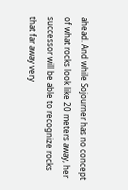ahead. And while Sojourner has no concept of what rocks look like 20 meters away, her successor will be able to recognize rocks that far away very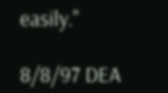easily."

8/8/97 DEA